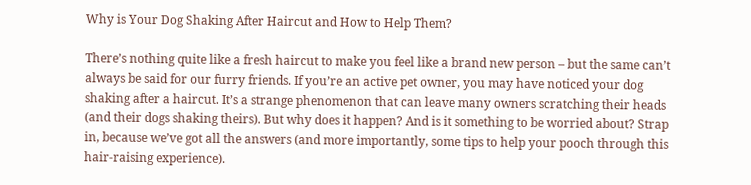Why is Your Dog Shaking After Haircut and How to Help Them?

There’s nothing quite like a fresh haircut to make you feel like a brand new person – but the same can’t always be said for our furry friends. If you’re an active pet owner, you may have noticed your dog shaking after a haircut. It’s a strange phenomenon that can leave many owners scratching their heads (and their dogs shaking theirs). But why does it happen? And is it something to be worried about? Strap in, because we’ve got all the answers (and more importantly, some tips to help your pooch through this hair-raising experience).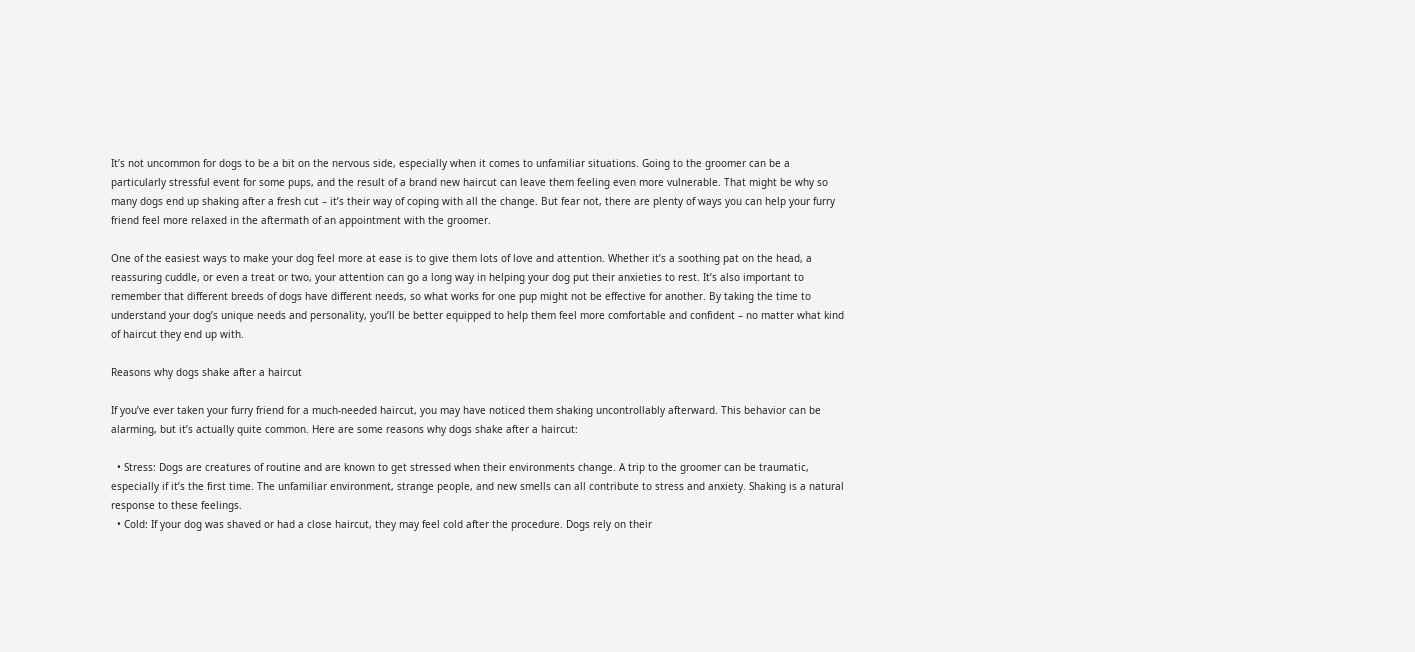It’s not uncommon for dogs to be a bit on the nervous side, especially when it comes to unfamiliar situations. Going to the groomer can be a particularly stressful event for some pups, and the result of a brand new haircut can leave them feeling even more vulnerable. That might be why so many dogs end up shaking after a fresh cut – it’s their way of coping with all the change. But fear not, there are plenty of ways you can help your furry friend feel more relaxed in the aftermath of an appointment with the groomer.

One of the easiest ways to make your dog feel more at ease is to give them lots of love and attention. Whether it’s a soothing pat on the head, a reassuring cuddle, or even a treat or two, your attention can go a long way in helping your dog put their anxieties to rest. It’s also important to remember that different breeds of dogs have different needs, so what works for one pup might not be effective for another. By taking the time to understand your dog’s unique needs and personality, you’ll be better equipped to help them feel more comfortable and confident – no matter what kind of haircut they end up with.

Reasons why dogs shake after a haircut

If you’ve ever taken your furry friend for a much-needed haircut, you may have noticed them shaking uncontrollably afterward. This behavior can be alarming, but it’s actually quite common. Here are some reasons why dogs shake after a haircut:

  • Stress: Dogs are creatures of routine and are known to get stressed when their environments change. A trip to the groomer can be traumatic, especially if it’s the first time. The unfamiliar environment, strange people, and new smells can all contribute to stress and anxiety. Shaking is a natural response to these feelings.
  • Cold: If your dog was shaved or had a close haircut, they may feel cold after the procedure. Dogs rely on their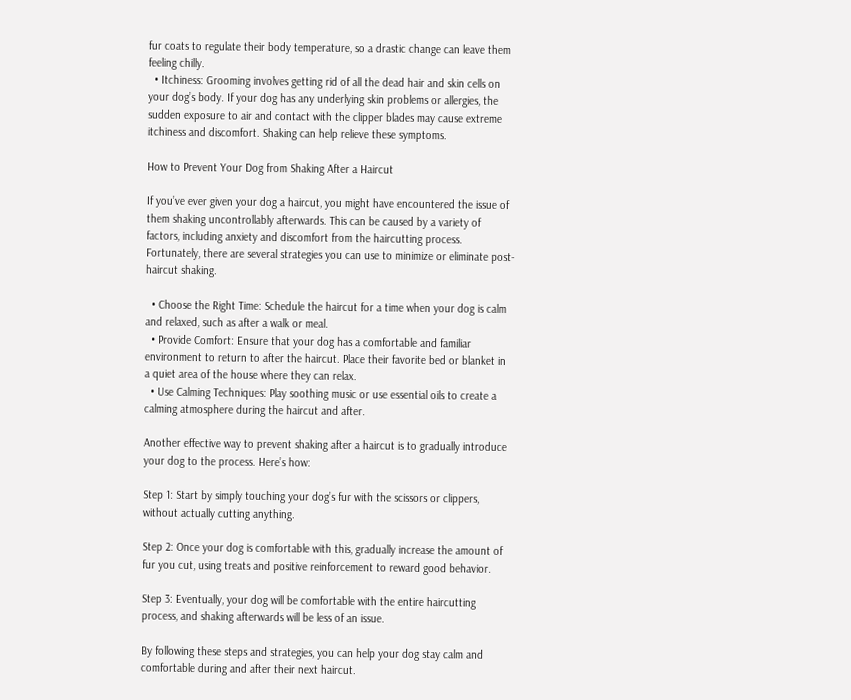fur coats to regulate their body temperature, so a drastic change can leave them feeling chilly.
  • Itchiness: Grooming involves getting rid of all the dead hair and skin cells on your dog’s body. If your dog has any underlying skin problems or allergies, the sudden exposure to air and contact with the clipper blades may cause extreme itchiness and discomfort. Shaking can help relieve these symptoms.

How to Prevent Your Dog from Shaking After a Haircut

If you’ve ever given your dog a haircut, you might have encountered the issue of them shaking uncontrollably afterwards. This can be caused by a variety of factors, including anxiety and discomfort from the haircutting process. Fortunately, there are several strategies you can use to minimize or eliminate post-haircut shaking.

  • Choose the Right Time: Schedule the haircut for a time when your dog is calm and relaxed, such as after a walk or meal.
  • Provide Comfort: Ensure that your dog has a comfortable and familiar environment to return to after the haircut. Place their favorite bed or blanket in a quiet area of the house where they can relax.
  • Use Calming Techniques: Play soothing music or use essential oils to create a calming atmosphere during the haircut and after.

Another effective way to prevent shaking after a haircut is to gradually introduce your dog to the process. Here’s how:

Step 1: Start by simply touching your dog’s fur with the scissors or clippers, without actually cutting anything.

Step 2: Once your dog is comfortable with this, gradually increase the amount of fur you cut, using treats and positive reinforcement to reward good behavior.

Step 3: Eventually, your dog will be comfortable with the entire haircutting process, and shaking afterwards will be less of an issue.

By following these steps and strategies, you can help your dog stay calm and comfortable during and after their next haircut.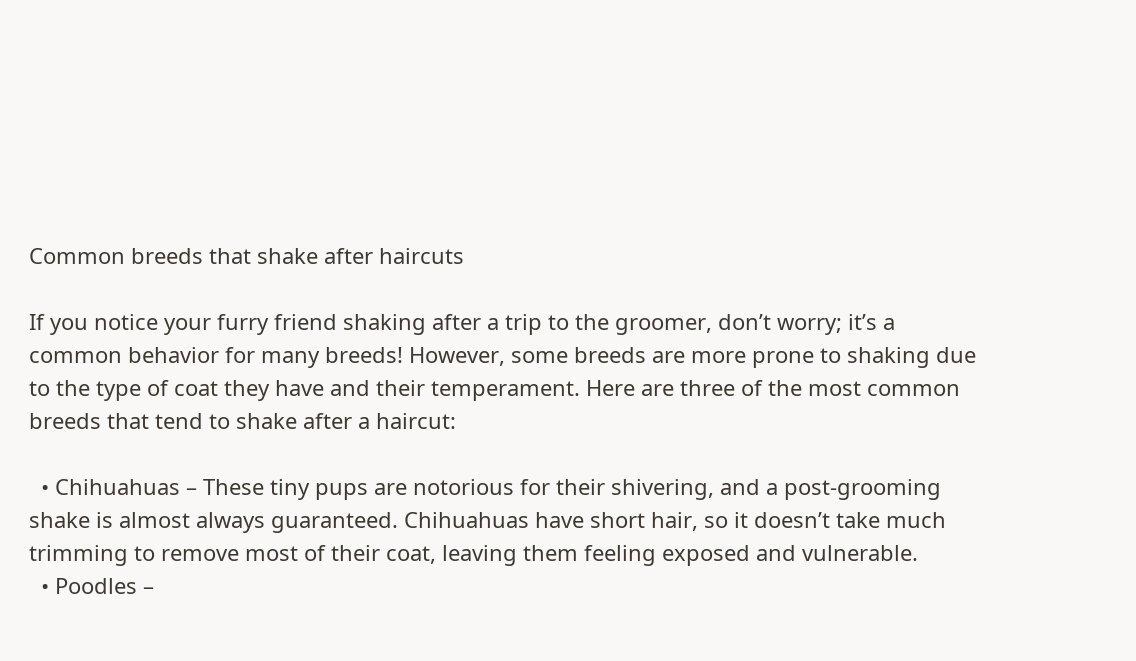Common breeds that shake after haircuts

If you notice your furry friend shaking after a trip to the groomer, don’t worry; it’s a common behavior for many breeds! However, some breeds are more prone to shaking due to the type of coat they have and their temperament. Here are three of the most common breeds that tend to shake after a haircut:

  • Chihuahuas – These tiny pups are notorious for their shivering, and a post-grooming shake is almost always guaranteed. Chihuahuas have short hair, so it doesn’t take much trimming to remove most of their coat, leaving them feeling exposed and vulnerable.
  • Poodles –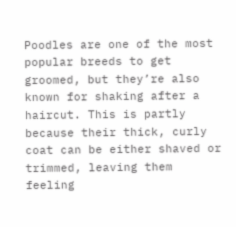Poodles are one of the most popular breeds to get groomed, but they’re also known for shaking after a haircut. This is partly because their thick, curly coat can be either shaved or trimmed, leaving them feeling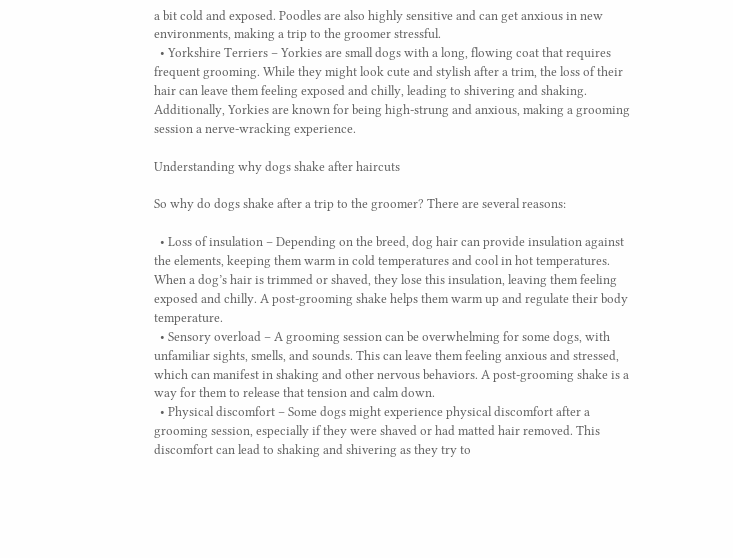a bit cold and exposed. Poodles are also highly sensitive and can get anxious in new environments, making a trip to the groomer stressful.
  • Yorkshire Terriers – Yorkies are small dogs with a long, flowing coat that requires frequent grooming. While they might look cute and stylish after a trim, the loss of their hair can leave them feeling exposed and chilly, leading to shivering and shaking. Additionally, Yorkies are known for being high-strung and anxious, making a grooming session a nerve-wracking experience.

Understanding why dogs shake after haircuts

So why do dogs shake after a trip to the groomer? There are several reasons:

  • Loss of insulation – Depending on the breed, dog hair can provide insulation against the elements, keeping them warm in cold temperatures and cool in hot temperatures. When a dog’s hair is trimmed or shaved, they lose this insulation, leaving them feeling exposed and chilly. A post-grooming shake helps them warm up and regulate their body temperature.
  • Sensory overload – A grooming session can be overwhelming for some dogs, with unfamiliar sights, smells, and sounds. This can leave them feeling anxious and stressed, which can manifest in shaking and other nervous behaviors. A post-grooming shake is a way for them to release that tension and calm down.
  • Physical discomfort – Some dogs might experience physical discomfort after a grooming session, especially if they were shaved or had matted hair removed. This discomfort can lead to shaking and shivering as they try to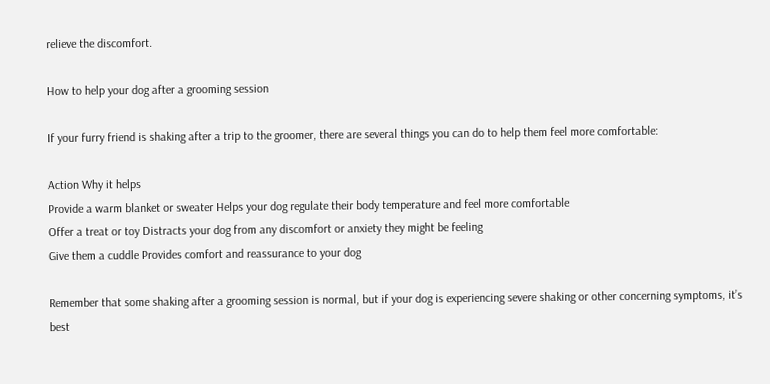relieve the discomfort.

How to help your dog after a grooming session

If your furry friend is shaking after a trip to the groomer, there are several things you can do to help them feel more comfortable:

Action Why it helps
Provide a warm blanket or sweater Helps your dog regulate their body temperature and feel more comfortable
Offer a treat or toy Distracts your dog from any discomfort or anxiety they might be feeling
Give them a cuddle Provides comfort and reassurance to your dog

Remember that some shaking after a grooming session is normal, but if your dog is experiencing severe shaking or other concerning symptoms, it’s best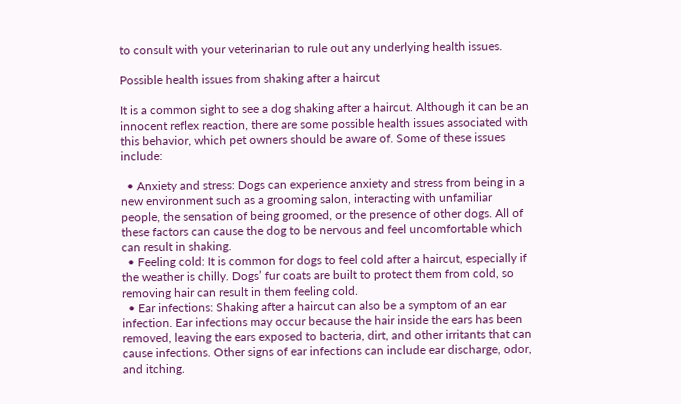to consult with your veterinarian to rule out any underlying health issues.

Possible health issues from shaking after a haircut

It is a common sight to see a dog shaking after a haircut. Although it can be an innocent reflex reaction, there are some possible health issues associated with this behavior, which pet owners should be aware of. Some of these issues include:

  • Anxiety and stress: Dogs can experience anxiety and stress from being in a new environment such as a grooming salon, interacting with unfamiliar people, the sensation of being groomed, or the presence of other dogs. All of these factors can cause the dog to be nervous and feel uncomfortable which can result in shaking.
  • Feeling cold: It is common for dogs to feel cold after a haircut, especially if the weather is chilly. Dogs’ fur coats are built to protect them from cold, so removing hair can result in them feeling cold.
  • Ear infections: Shaking after a haircut can also be a symptom of an ear infection. Ear infections may occur because the hair inside the ears has been removed, leaving the ears exposed to bacteria, dirt, and other irritants that can cause infections. Other signs of ear infections can include ear discharge, odor, and itching.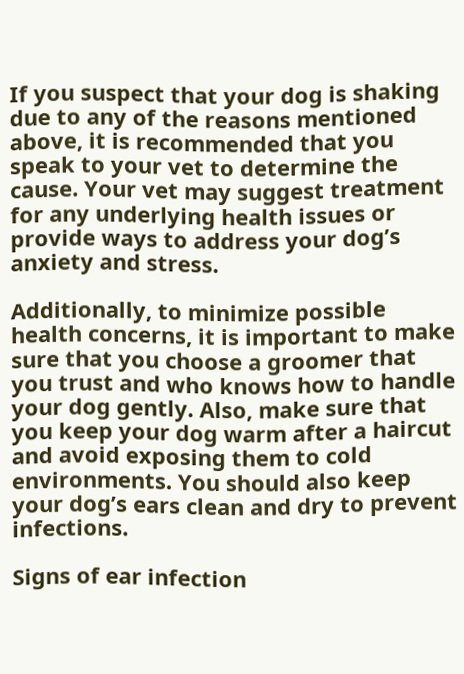If you suspect that your dog is shaking due to any of the reasons mentioned above, it is recommended that you speak to your vet to determine the cause. Your vet may suggest treatment for any underlying health issues or provide ways to address your dog’s anxiety and stress.

Additionally, to minimize possible health concerns, it is important to make sure that you choose a groomer that you trust and who knows how to handle your dog gently. Also, make sure that you keep your dog warm after a haircut and avoid exposing them to cold environments. You should also keep your dog’s ears clean and dry to prevent infections.

Signs of ear infection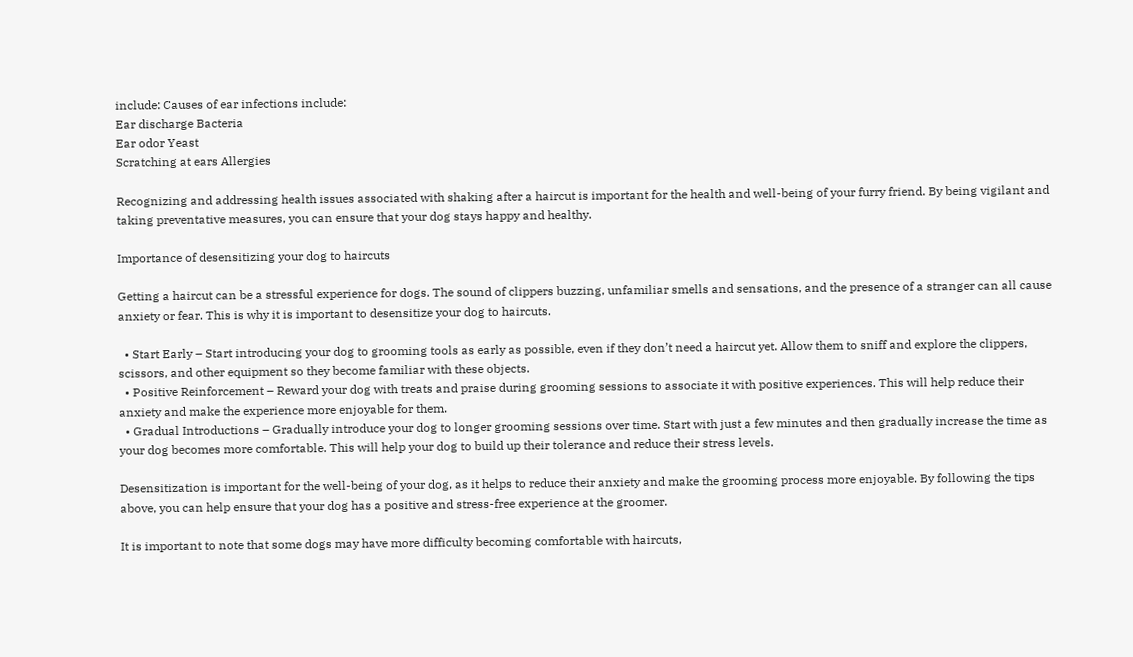include: Causes of ear infections include:
Ear discharge Bacteria
Ear odor Yeast
Scratching at ears Allergies

Recognizing and addressing health issues associated with shaking after a haircut is important for the health and well-being of your furry friend. By being vigilant and taking preventative measures, you can ensure that your dog stays happy and healthy.

Importance of desensitizing your dog to haircuts

Getting a haircut can be a stressful experience for dogs. The sound of clippers buzzing, unfamiliar smells and sensations, and the presence of a stranger can all cause anxiety or fear. This is why it is important to desensitize your dog to haircuts.

  • Start Early – Start introducing your dog to grooming tools as early as possible, even if they don’t need a haircut yet. Allow them to sniff and explore the clippers, scissors, and other equipment so they become familiar with these objects.
  • Positive Reinforcement – Reward your dog with treats and praise during grooming sessions to associate it with positive experiences. This will help reduce their anxiety and make the experience more enjoyable for them.
  • Gradual Introductions – Gradually introduce your dog to longer grooming sessions over time. Start with just a few minutes and then gradually increase the time as your dog becomes more comfortable. This will help your dog to build up their tolerance and reduce their stress levels.

Desensitization is important for the well-being of your dog, as it helps to reduce their anxiety and make the grooming process more enjoyable. By following the tips above, you can help ensure that your dog has a positive and stress-free experience at the groomer.

It is important to note that some dogs may have more difficulty becoming comfortable with haircuts,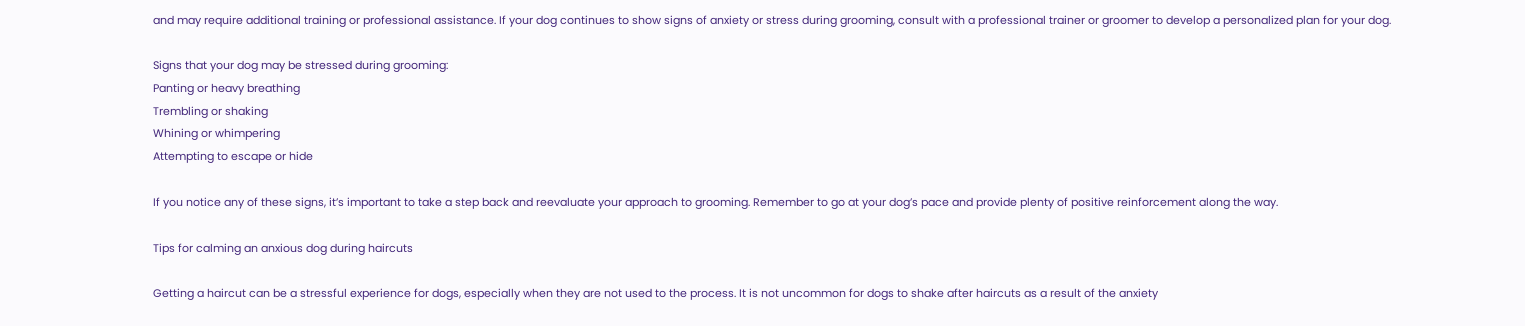and may require additional training or professional assistance. If your dog continues to show signs of anxiety or stress during grooming, consult with a professional trainer or groomer to develop a personalized plan for your dog.

Signs that your dog may be stressed during grooming:
Panting or heavy breathing
Trembling or shaking
Whining or whimpering
Attempting to escape or hide

If you notice any of these signs, it’s important to take a step back and reevaluate your approach to grooming. Remember to go at your dog’s pace and provide plenty of positive reinforcement along the way.

Tips for calming an anxious dog during haircuts

Getting a haircut can be a stressful experience for dogs, especially when they are not used to the process. It is not uncommon for dogs to shake after haircuts as a result of the anxiety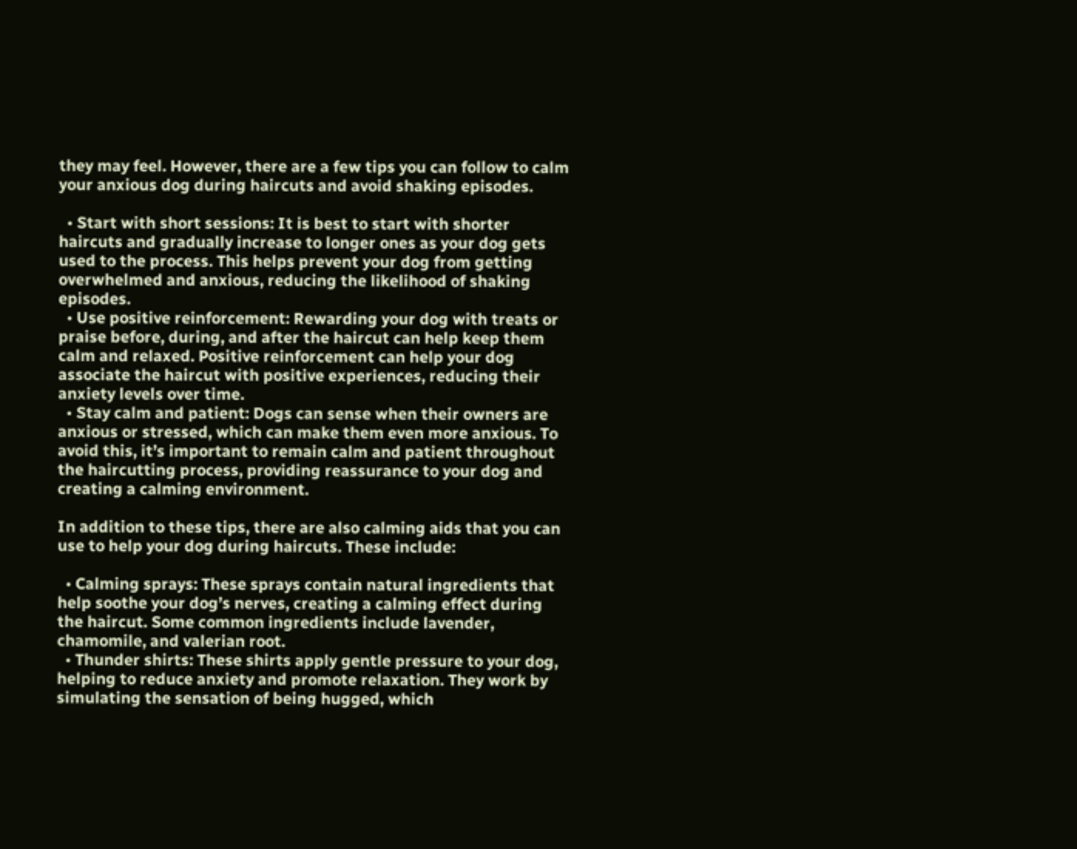they may feel. However, there are a few tips you can follow to calm your anxious dog during haircuts and avoid shaking episodes.

  • Start with short sessions: It is best to start with shorter haircuts and gradually increase to longer ones as your dog gets used to the process. This helps prevent your dog from getting overwhelmed and anxious, reducing the likelihood of shaking episodes.
  • Use positive reinforcement: Rewarding your dog with treats or praise before, during, and after the haircut can help keep them calm and relaxed. Positive reinforcement can help your dog associate the haircut with positive experiences, reducing their anxiety levels over time.
  • Stay calm and patient: Dogs can sense when their owners are anxious or stressed, which can make them even more anxious. To avoid this, it’s important to remain calm and patient throughout the haircutting process, providing reassurance to your dog and creating a calming environment.

In addition to these tips, there are also calming aids that you can use to help your dog during haircuts. These include:

  • Calming sprays: These sprays contain natural ingredients that help soothe your dog’s nerves, creating a calming effect during the haircut. Some common ingredients include lavender, chamomile, and valerian root.
  • Thunder shirts: These shirts apply gentle pressure to your dog, helping to reduce anxiety and promote relaxation. They work by simulating the sensation of being hugged, which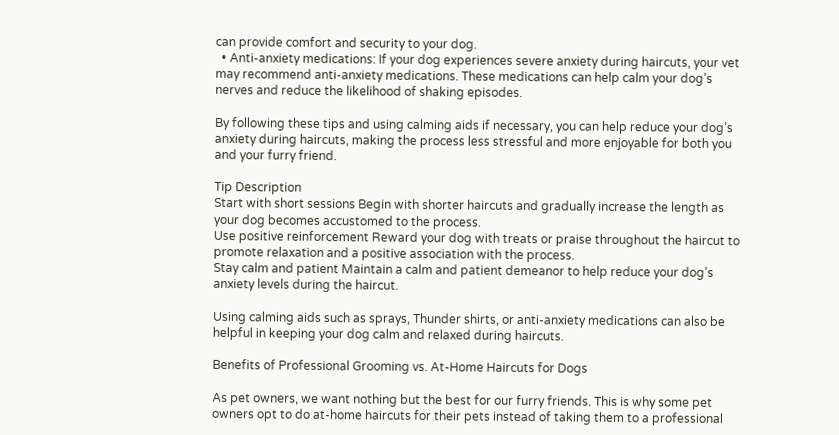can provide comfort and security to your dog.
  • Anti-anxiety medications: If your dog experiences severe anxiety during haircuts, your vet may recommend anti-anxiety medications. These medications can help calm your dog’s nerves and reduce the likelihood of shaking episodes.

By following these tips and using calming aids if necessary, you can help reduce your dog’s anxiety during haircuts, making the process less stressful and more enjoyable for both you and your furry friend.

Tip Description
Start with short sessions Begin with shorter haircuts and gradually increase the length as your dog becomes accustomed to the process.
Use positive reinforcement Reward your dog with treats or praise throughout the haircut to promote relaxation and a positive association with the process.
Stay calm and patient Maintain a calm and patient demeanor to help reduce your dog’s anxiety levels during the haircut.

Using calming aids such as sprays, Thunder shirts, or anti-anxiety medications can also be helpful in keeping your dog calm and relaxed during haircuts.

Benefits of Professional Grooming vs. At-Home Haircuts for Dogs

As pet owners, we want nothing but the best for our furry friends. This is why some pet owners opt to do at-home haircuts for their pets instead of taking them to a professional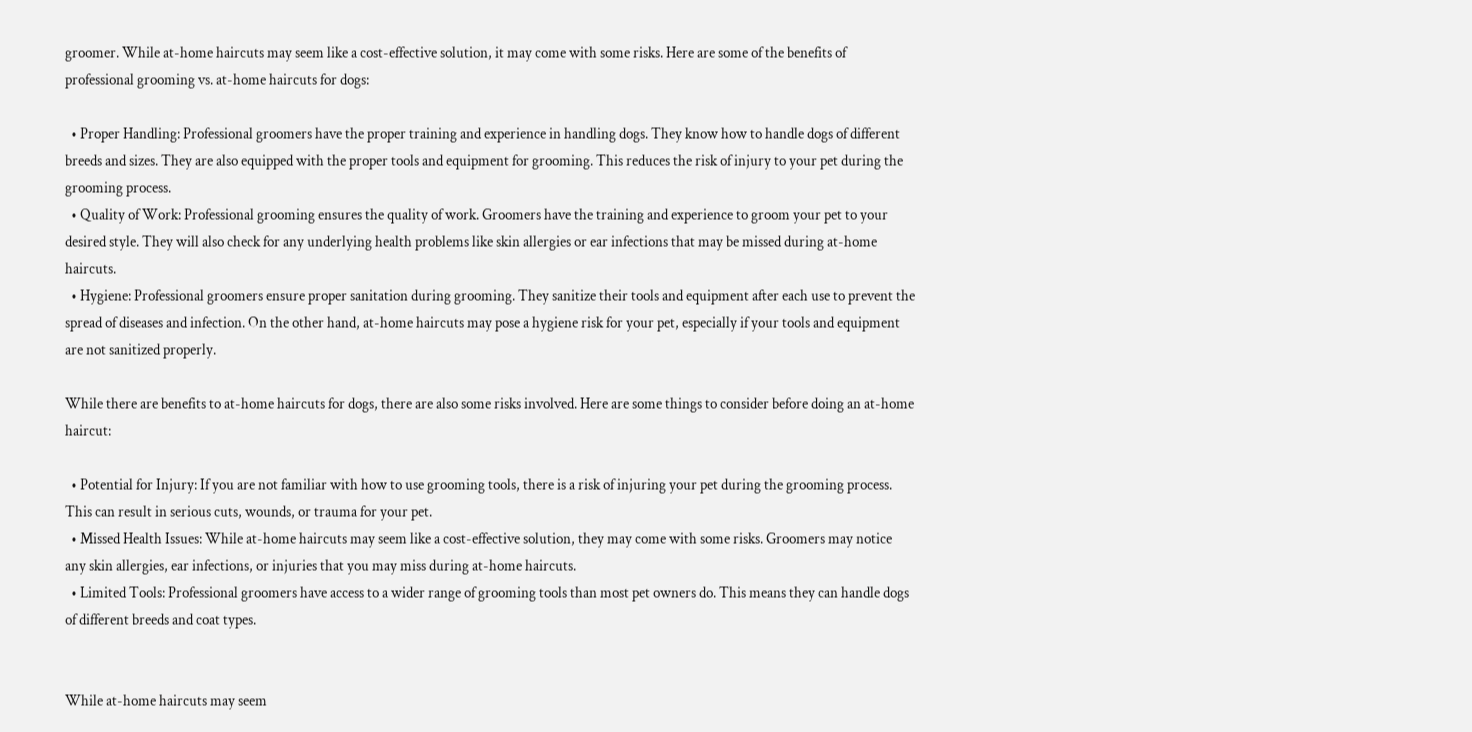groomer. While at-home haircuts may seem like a cost-effective solution, it may come with some risks. Here are some of the benefits of professional grooming vs. at-home haircuts for dogs:

  • Proper Handling: Professional groomers have the proper training and experience in handling dogs. They know how to handle dogs of different breeds and sizes. They are also equipped with the proper tools and equipment for grooming. This reduces the risk of injury to your pet during the grooming process.
  • Quality of Work: Professional grooming ensures the quality of work. Groomers have the training and experience to groom your pet to your desired style. They will also check for any underlying health problems like skin allergies or ear infections that may be missed during at-home haircuts.
  • Hygiene: Professional groomers ensure proper sanitation during grooming. They sanitize their tools and equipment after each use to prevent the spread of diseases and infection. On the other hand, at-home haircuts may pose a hygiene risk for your pet, especially if your tools and equipment are not sanitized properly.

While there are benefits to at-home haircuts for dogs, there are also some risks involved. Here are some things to consider before doing an at-home haircut:

  • Potential for Injury: If you are not familiar with how to use grooming tools, there is a risk of injuring your pet during the grooming process. This can result in serious cuts, wounds, or trauma for your pet.
  • Missed Health Issues: While at-home haircuts may seem like a cost-effective solution, they may come with some risks. Groomers may notice any skin allergies, ear infections, or injuries that you may miss during at-home haircuts.
  • Limited Tools: Professional groomers have access to a wider range of grooming tools than most pet owners do. This means they can handle dogs of different breeds and coat types.


While at-home haircuts may seem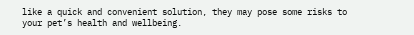like a quick and convenient solution, they may pose some risks to your pet’s health and wellbeing.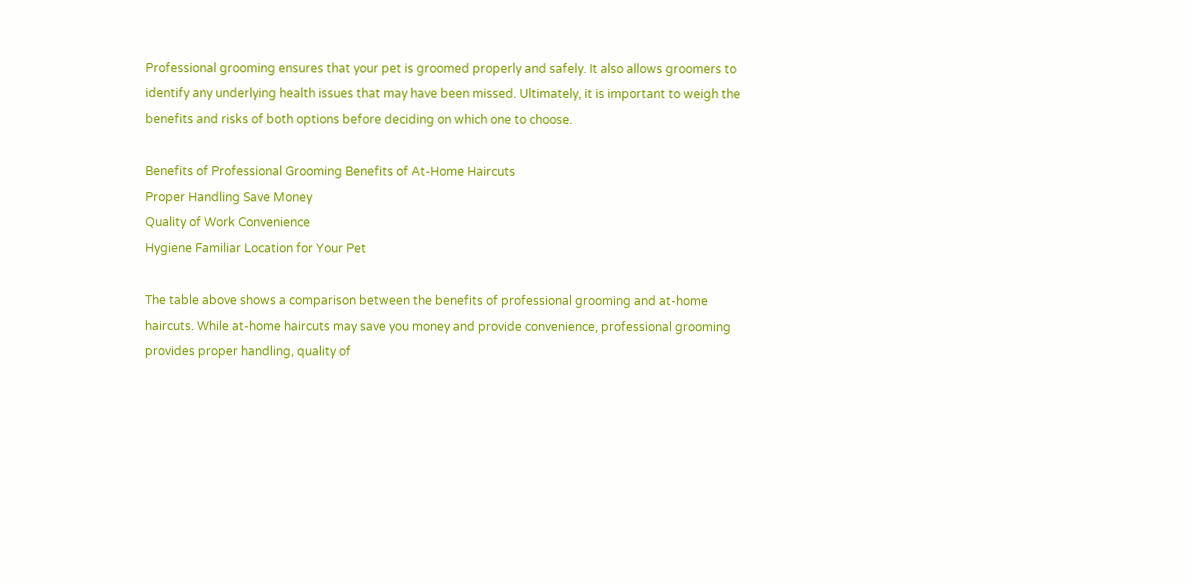Professional grooming ensures that your pet is groomed properly and safely. It also allows groomers to identify any underlying health issues that may have been missed. Ultimately, it is important to weigh the benefits and risks of both options before deciding on which one to choose.

Benefits of Professional Grooming Benefits of At-Home Haircuts
Proper Handling Save Money
Quality of Work Convenience
Hygiene Familiar Location for Your Pet

The table above shows a comparison between the benefits of professional grooming and at-home haircuts. While at-home haircuts may save you money and provide convenience, professional grooming provides proper handling, quality of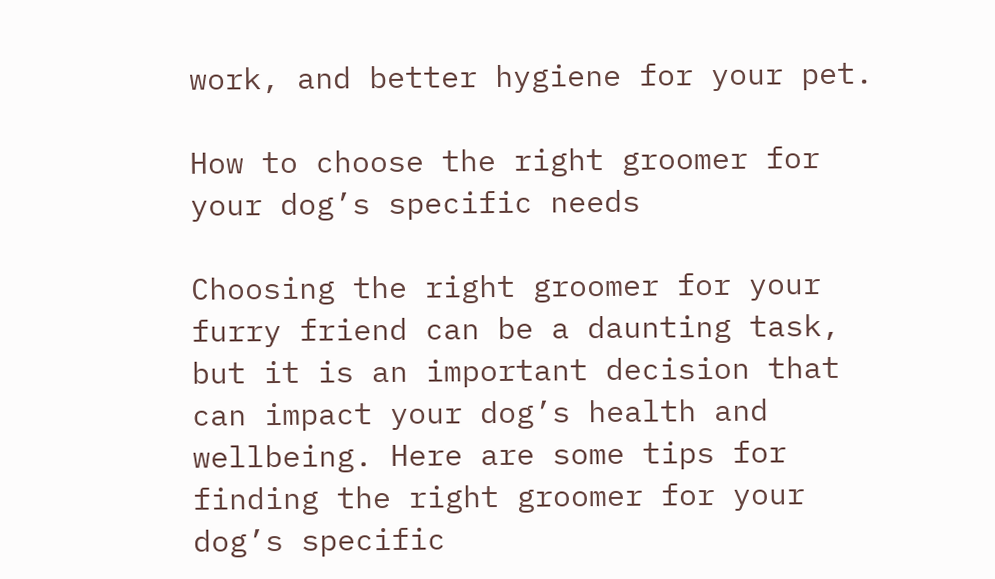work, and better hygiene for your pet.

How to choose the right groomer for your dog’s specific needs

Choosing the right groomer for your furry friend can be a daunting task, but it is an important decision that can impact your dog’s health and wellbeing. Here are some tips for finding the right groomer for your dog’s specific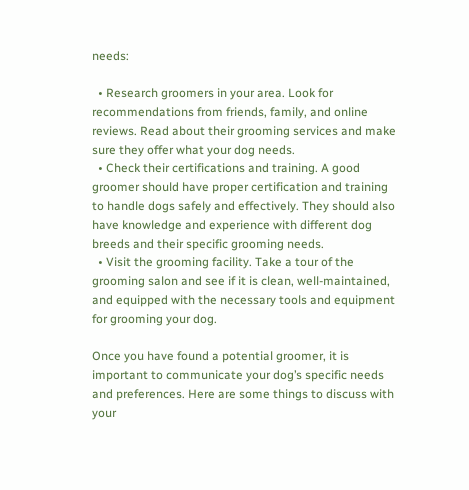needs:

  • Research groomers in your area. Look for recommendations from friends, family, and online reviews. Read about their grooming services and make sure they offer what your dog needs.
  • Check their certifications and training. A good groomer should have proper certification and training to handle dogs safely and effectively. They should also have knowledge and experience with different dog breeds and their specific grooming needs.
  • Visit the grooming facility. Take a tour of the grooming salon and see if it is clean, well-maintained, and equipped with the necessary tools and equipment for grooming your dog.

Once you have found a potential groomer, it is important to communicate your dog’s specific needs and preferences. Here are some things to discuss with your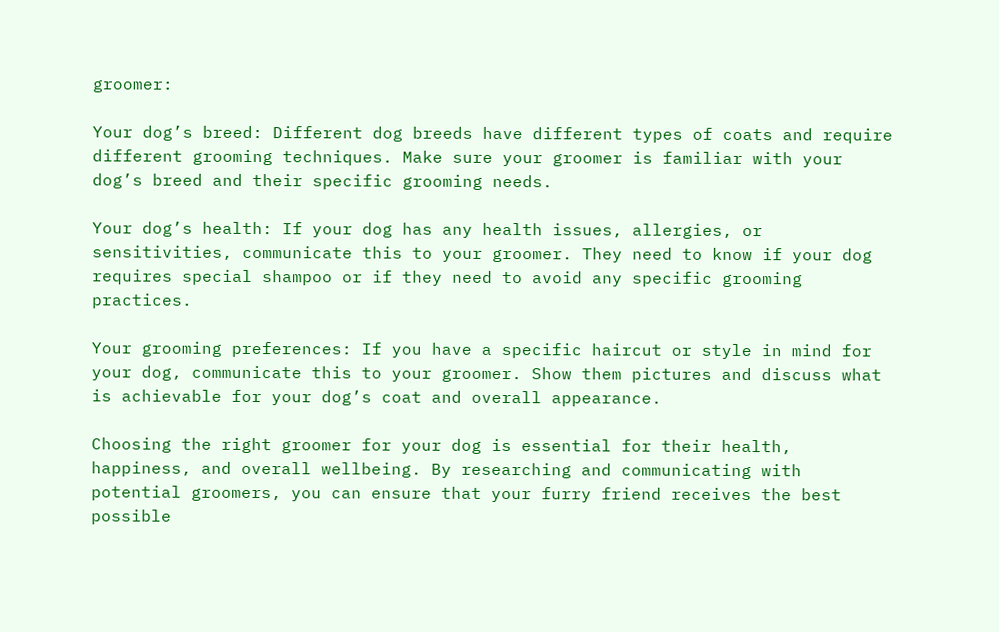groomer:

Your dog’s breed: Different dog breeds have different types of coats and require different grooming techniques. Make sure your groomer is familiar with your dog’s breed and their specific grooming needs.

Your dog’s health: If your dog has any health issues, allergies, or sensitivities, communicate this to your groomer. They need to know if your dog requires special shampoo or if they need to avoid any specific grooming practices.

Your grooming preferences: If you have a specific haircut or style in mind for your dog, communicate this to your groomer. Show them pictures and discuss what is achievable for your dog’s coat and overall appearance.

Choosing the right groomer for your dog is essential for their health, happiness, and overall wellbeing. By researching and communicating with potential groomers, you can ensure that your furry friend receives the best possible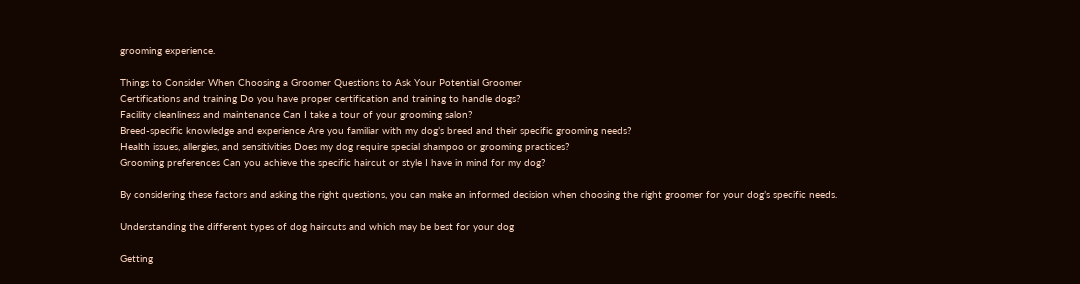grooming experience.

Things to Consider When Choosing a Groomer Questions to Ask Your Potential Groomer
Certifications and training Do you have proper certification and training to handle dogs?
Facility cleanliness and maintenance Can I take a tour of your grooming salon?
Breed-specific knowledge and experience Are you familiar with my dog’s breed and their specific grooming needs?
Health issues, allergies, and sensitivities Does my dog require special shampoo or grooming practices?
Grooming preferences Can you achieve the specific haircut or style I have in mind for my dog?

By considering these factors and asking the right questions, you can make an informed decision when choosing the right groomer for your dog’s specific needs.

Understanding the different types of dog haircuts and which may be best for your dog

Getting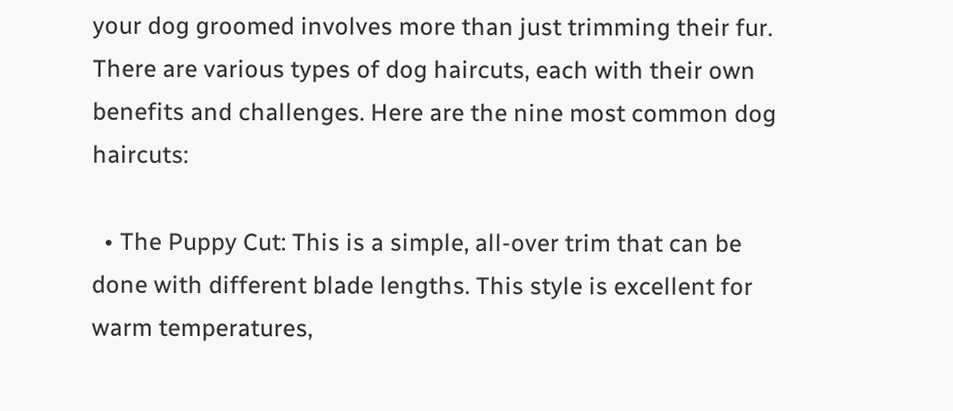your dog groomed involves more than just trimming their fur. There are various types of dog haircuts, each with their own benefits and challenges. Here are the nine most common dog haircuts:

  • The Puppy Cut: This is a simple, all-over trim that can be done with different blade lengths. This style is excellent for warm temperatures,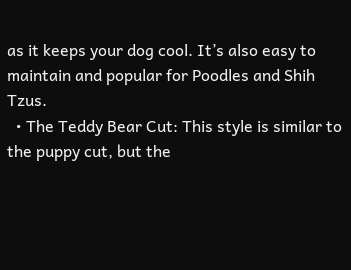as it keeps your dog cool. It’s also easy to maintain and popular for Poodles and Shih Tzus.
  • The Teddy Bear Cut: This style is similar to the puppy cut, but the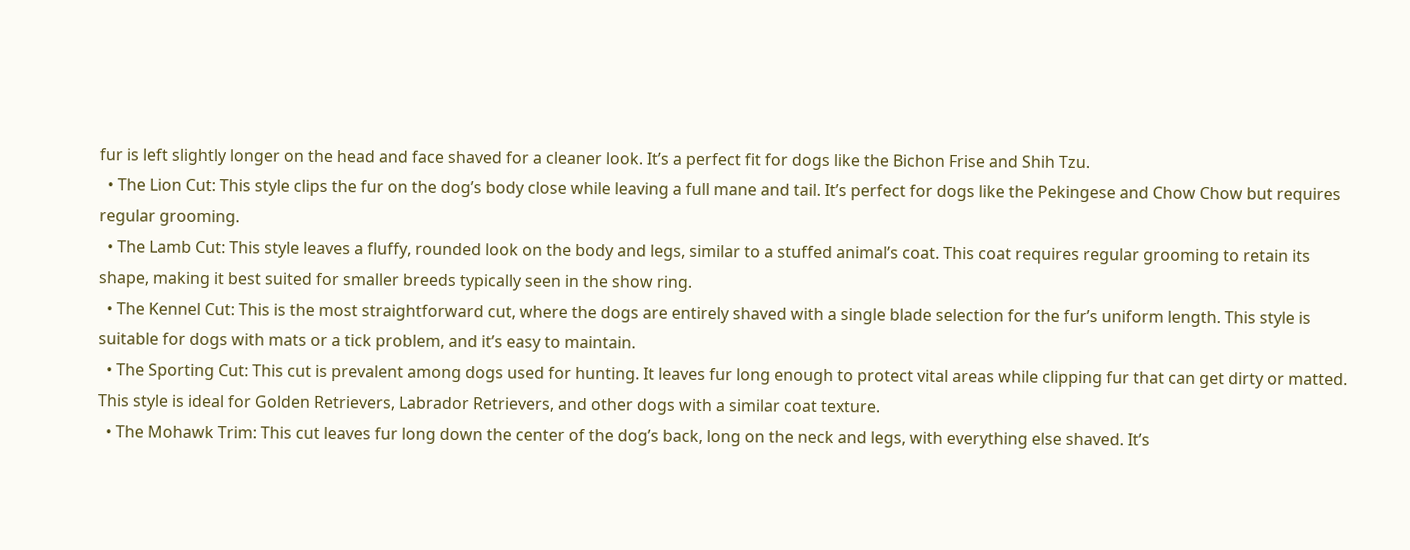fur is left slightly longer on the head and face shaved for a cleaner look. It’s a perfect fit for dogs like the Bichon Frise and Shih Tzu.
  • The Lion Cut: This style clips the fur on the dog’s body close while leaving a full mane and tail. It’s perfect for dogs like the Pekingese and Chow Chow but requires regular grooming.
  • The Lamb Cut: This style leaves a fluffy, rounded look on the body and legs, similar to a stuffed animal’s coat. This coat requires regular grooming to retain its shape, making it best suited for smaller breeds typically seen in the show ring.
  • The Kennel Cut: This is the most straightforward cut, where the dogs are entirely shaved with a single blade selection for the fur’s uniform length. This style is suitable for dogs with mats or a tick problem, and it’s easy to maintain.
  • The Sporting Cut: This cut is prevalent among dogs used for hunting. It leaves fur long enough to protect vital areas while clipping fur that can get dirty or matted. This style is ideal for Golden Retrievers, Labrador Retrievers, and other dogs with a similar coat texture.
  • The Mohawk Trim: This cut leaves fur long down the center of the dog’s back, long on the neck and legs, with everything else shaved. It’s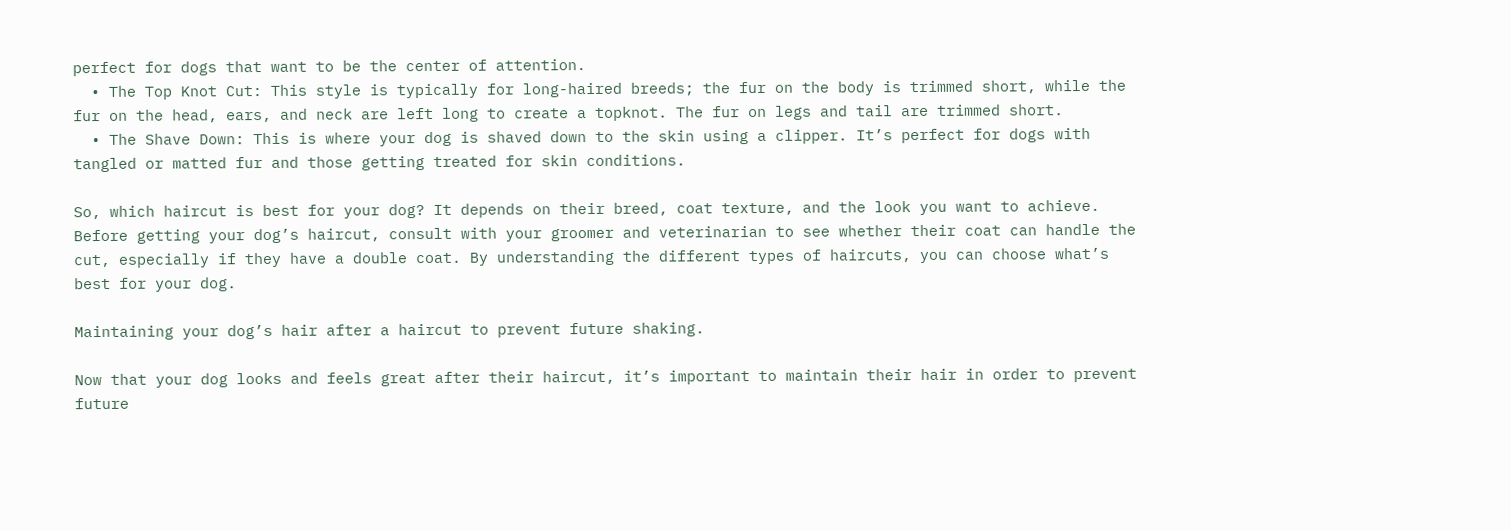perfect for dogs that want to be the center of attention.
  • The Top Knot Cut: This style is typically for long-haired breeds; the fur on the body is trimmed short, while the fur on the head, ears, and neck are left long to create a topknot. The fur on legs and tail are trimmed short.
  • The Shave Down: This is where your dog is shaved down to the skin using a clipper. It’s perfect for dogs with tangled or matted fur and those getting treated for skin conditions.

So, which haircut is best for your dog? It depends on their breed, coat texture, and the look you want to achieve. Before getting your dog’s haircut, consult with your groomer and veterinarian to see whether their coat can handle the cut, especially if they have a double coat. By understanding the different types of haircuts, you can choose what’s best for your dog.

Maintaining your dog’s hair after a haircut to prevent future shaking.

Now that your dog looks and feels great after their haircut, it’s important to maintain their hair in order to prevent future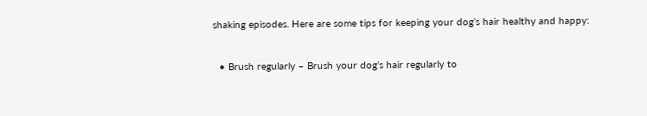shaking episodes. Here are some tips for keeping your dog’s hair healthy and happy:

  • Brush regularly – Brush your dog’s hair regularly to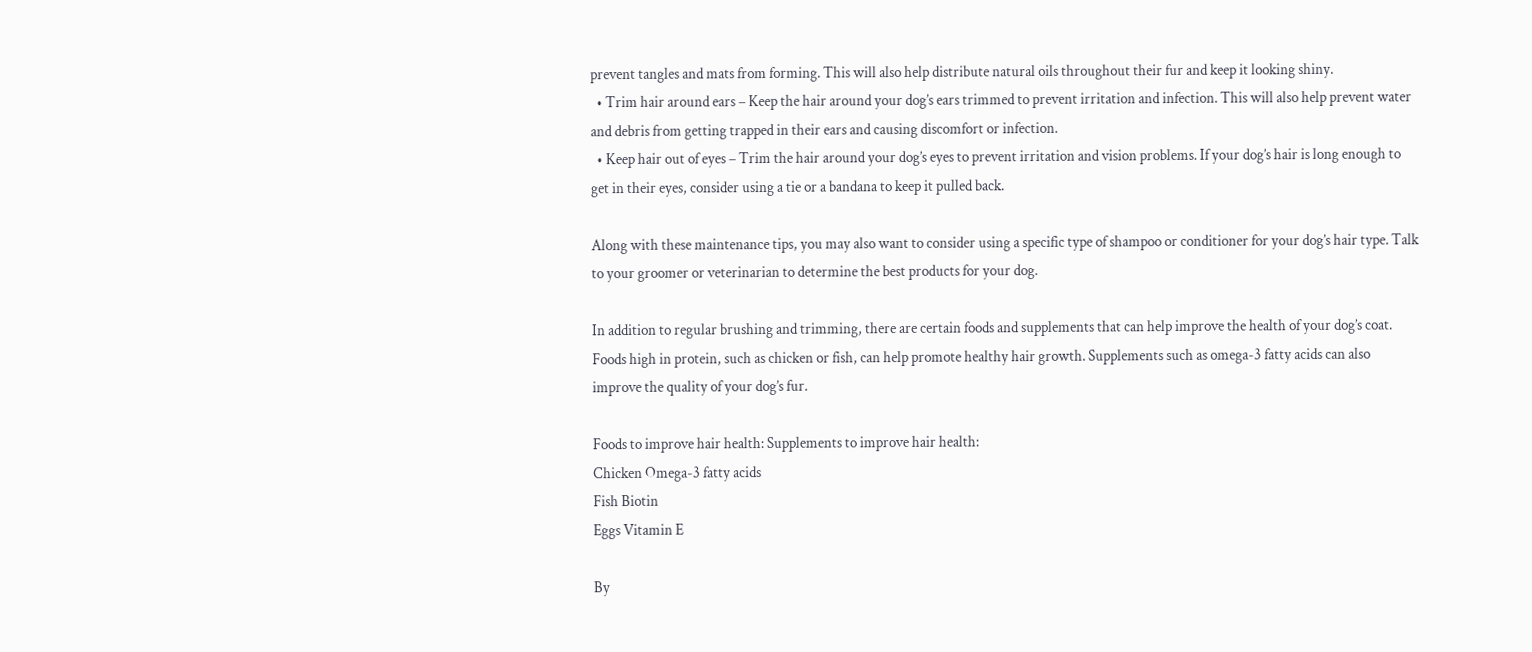prevent tangles and mats from forming. This will also help distribute natural oils throughout their fur and keep it looking shiny.
  • Trim hair around ears – Keep the hair around your dog’s ears trimmed to prevent irritation and infection. This will also help prevent water and debris from getting trapped in their ears and causing discomfort or infection.
  • Keep hair out of eyes – Trim the hair around your dog’s eyes to prevent irritation and vision problems. If your dog’s hair is long enough to get in their eyes, consider using a tie or a bandana to keep it pulled back.

Along with these maintenance tips, you may also want to consider using a specific type of shampoo or conditioner for your dog’s hair type. Talk to your groomer or veterinarian to determine the best products for your dog.

In addition to regular brushing and trimming, there are certain foods and supplements that can help improve the health of your dog’s coat. Foods high in protein, such as chicken or fish, can help promote healthy hair growth. Supplements such as omega-3 fatty acids can also improve the quality of your dog’s fur.

Foods to improve hair health: Supplements to improve hair health:
Chicken Omega-3 fatty acids
Fish Biotin
Eggs Vitamin E

By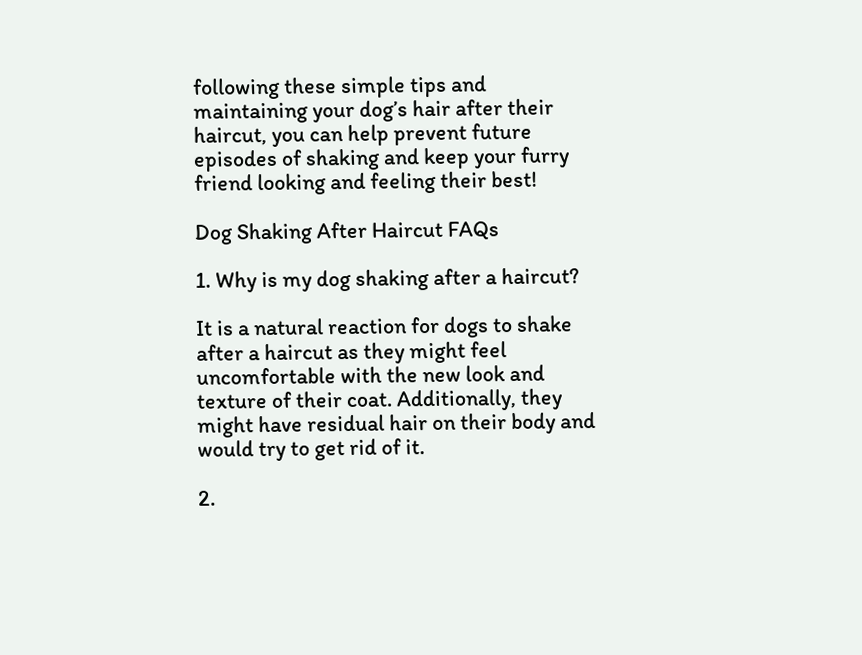following these simple tips and maintaining your dog’s hair after their haircut, you can help prevent future episodes of shaking and keep your furry friend looking and feeling their best!

Dog Shaking After Haircut FAQs

1. Why is my dog shaking after a haircut?

It is a natural reaction for dogs to shake after a haircut as they might feel uncomfortable with the new look and texture of their coat. Additionally, they might have residual hair on their body and would try to get rid of it.

2.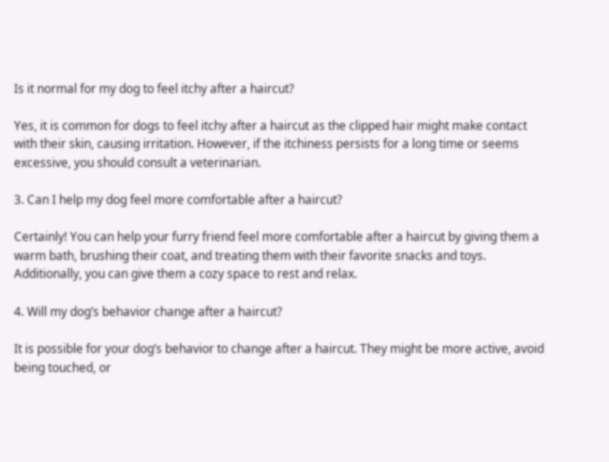Is it normal for my dog to feel itchy after a haircut?

Yes, it is common for dogs to feel itchy after a haircut as the clipped hair might make contact with their skin, causing irritation. However, if the itchiness persists for a long time or seems excessive, you should consult a veterinarian.

3. Can I help my dog feel more comfortable after a haircut?

Certainly! You can help your furry friend feel more comfortable after a haircut by giving them a warm bath, brushing their coat, and treating them with their favorite snacks and toys. Additionally, you can give them a cozy space to rest and relax.

4. Will my dog’s behavior change after a haircut?

It is possible for your dog’s behavior to change after a haircut. They might be more active, avoid being touched, or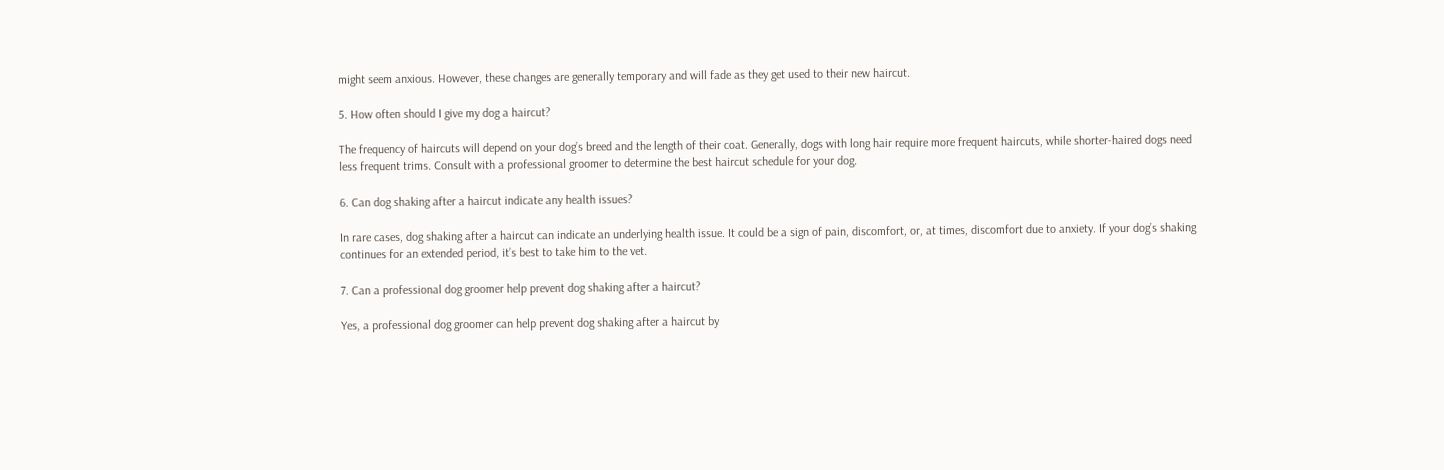might seem anxious. However, these changes are generally temporary and will fade as they get used to their new haircut.

5. How often should I give my dog a haircut?

The frequency of haircuts will depend on your dog’s breed and the length of their coat. Generally, dogs with long hair require more frequent haircuts, while shorter-haired dogs need less frequent trims. Consult with a professional groomer to determine the best haircut schedule for your dog.

6. Can dog shaking after a haircut indicate any health issues?

In rare cases, dog shaking after a haircut can indicate an underlying health issue. It could be a sign of pain, discomfort, or, at times, discomfort due to anxiety. If your dog’s shaking continues for an extended period, it’s best to take him to the vet.

7. Can a professional dog groomer help prevent dog shaking after a haircut?

Yes, a professional dog groomer can help prevent dog shaking after a haircut by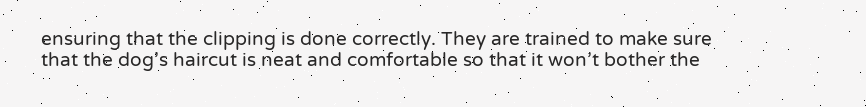ensuring that the clipping is done correctly. They are trained to make sure that the dog’s haircut is neat and comfortable so that it won’t bother the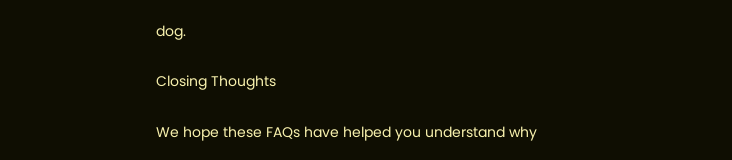dog.

Closing Thoughts

We hope these FAQs have helped you understand why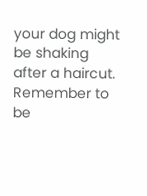your dog might be shaking after a haircut. Remember to be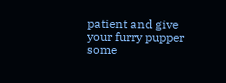patient and give your furry pupper some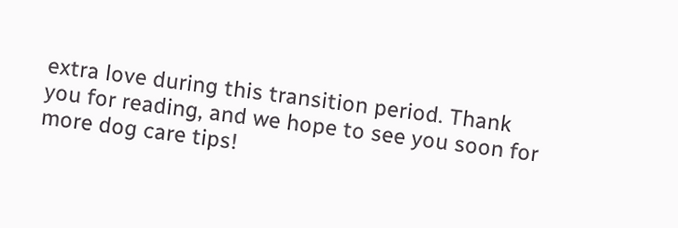extra love during this transition period. Thank you for reading, and we hope to see you soon for more dog care tips!